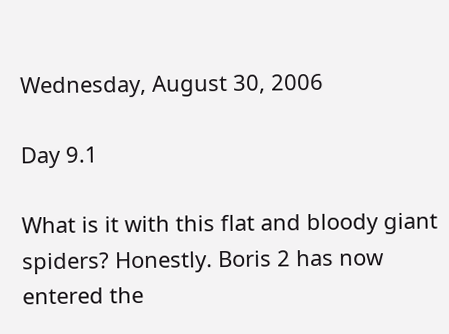Wednesday, August 30, 2006

Day 9.1

What is it with this flat and bloody giant spiders? Honestly. Boris 2 has now entered the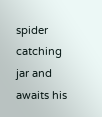spider catching jar and awaits his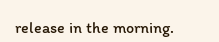release in the morning.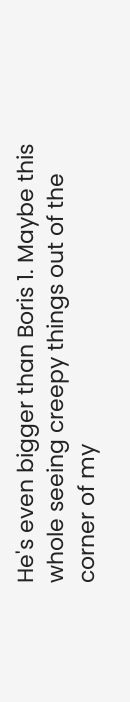He's even bigger than Boris 1. Maybe this whole seeing creepy things out of the corner of my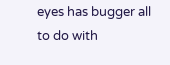eyes has bugger all to do with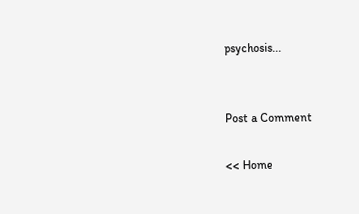psychosis...


Post a Comment

<< Home